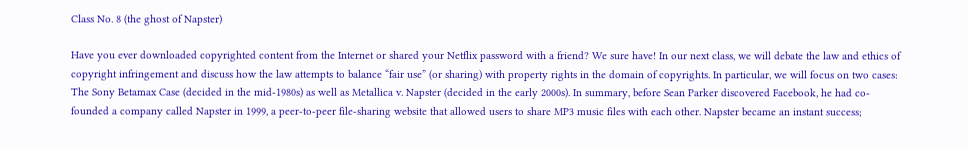Class No. 8 (the ghost of Napster)

Have you ever downloaded copyrighted content from the Internet or shared your Netflix password with a friend? We sure have! In our next class, we will debate the law and ethics of copyright infringement and discuss how the law attempts to balance “fair use” (or sharing) with property rights in the domain of copyrights. In particular, we will focus on two cases: The Sony Betamax Case (decided in the mid-1980s) as well as Metallica v. Napster (decided in the early 2000s). In summary, before Sean Parker discovered Facebook, he had co-founded a company called Napster in 1999, a peer-to-peer file-sharing website that allowed users to share MP3 music files with each other. Napster became an instant success;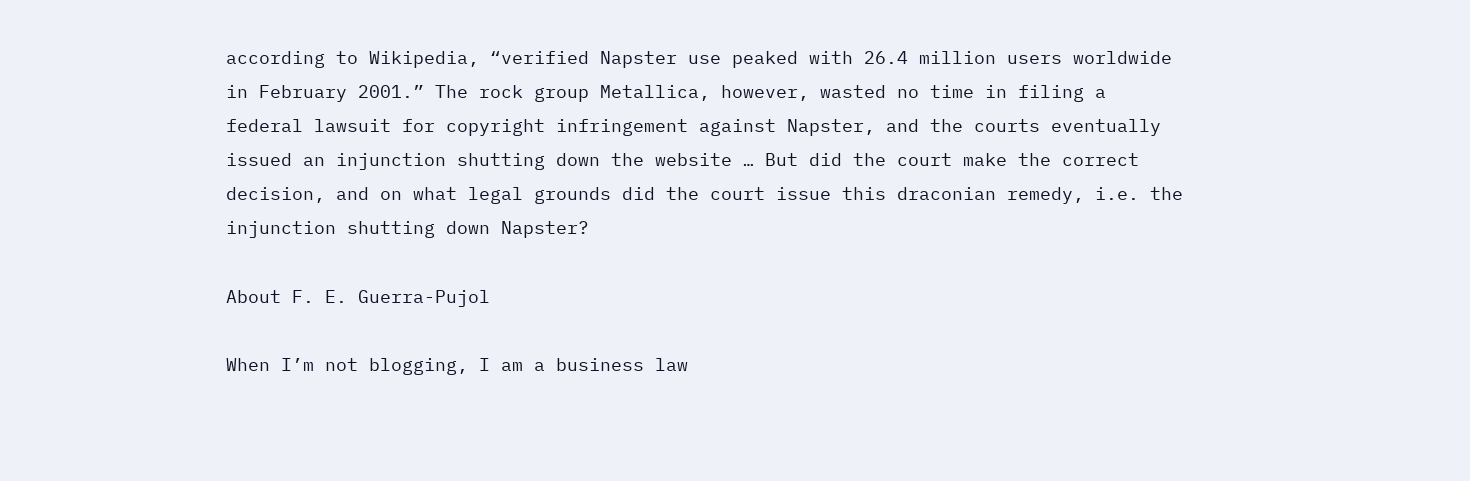according to Wikipedia, “verified Napster use peaked with 26.4 million users worldwide in February 2001.” The rock group Metallica, however, wasted no time in filing a federal lawsuit for copyright infringement against Napster, and the courts eventually issued an injunction shutting down the website … But did the court make the correct decision, and on what legal grounds did the court issue this draconian remedy, i.e. the injunction shutting down Napster?

About F. E. Guerra-Pujol

When I’m not blogging, I am a business law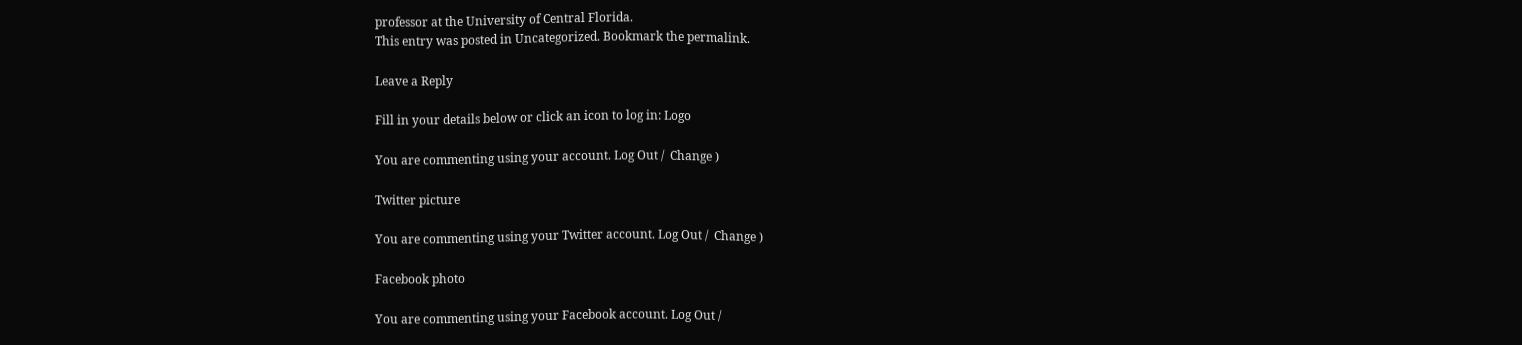professor at the University of Central Florida.
This entry was posted in Uncategorized. Bookmark the permalink.

Leave a Reply

Fill in your details below or click an icon to log in: Logo

You are commenting using your account. Log Out /  Change )

Twitter picture

You are commenting using your Twitter account. Log Out /  Change )

Facebook photo

You are commenting using your Facebook account. Log Out /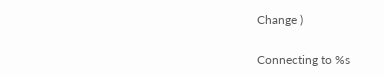Change )

Connecting to %s